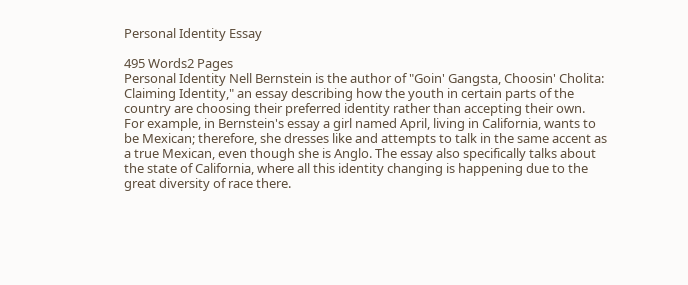Personal Identity Essay

495 Words2 Pages
Personal Identity Nell Bernstein is the author of "Goin' Gangsta, Choosin' Cholita: Claiming Identity," an essay describing how the youth in certain parts of the country are choosing their preferred identity rather than accepting their own. For example, in Bernstein's essay a girl named April, living in California, wants to be Mexican; therefore, she dresses like and attempts to talk in the same accent as a true Mexican, even though she is Anglo. The essay also specifically talks about the state of California, where all this identity changing is happening due to the great diversity of race there.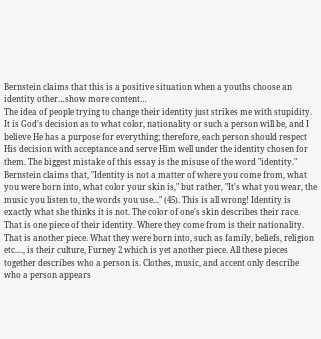Bernstein claims that this is a positive situation when a youths choose an identity other…show more content…
The idea of people trying to change their identity just strikes me with stupidity. It is God's decision as to what color, nationality or such a person will be, and I believe He has a purpose for everything; therefore, each person should respect His decision with acceptance and serve Him well under the identity chosen for them. The biggest mistake of this essay is the misuse of the word "identity." Bernstein claims that, "Identity is not a matter of where you come from, what you were born into, what color your skin is," but rather, "It's what you wear, the music you listen to, the words you use..." (45). This is all wrong! Identity is exactly what she thinks it is not. The color of one's skin describes their race. That is one piece of their identity. Where they come from is their nationality. That is another piece. What they were born into, such as family, beliefs, religion etc...., is their culture, Furney 2 which is yet another piece. All these pieces together describes who a person is. Clothes, music, and accent only describe who a person appears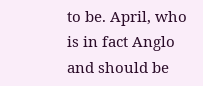to be. April, who is in fact Anglo and should be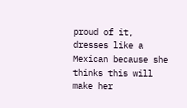proud of it, dresses like a Mexican because she thinks this will make her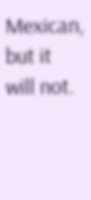Mexican, but it will not.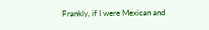Frankly, if I were Mexican and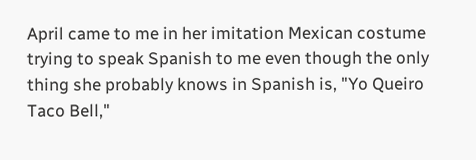April came to me in her imitation Mexican costume trying to speak Spanish to me even though the only thing she probably knows in Spanish is, "Yo Queiro Taco Bell,"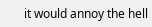it would annoy the hell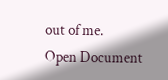out of me.
Open Document